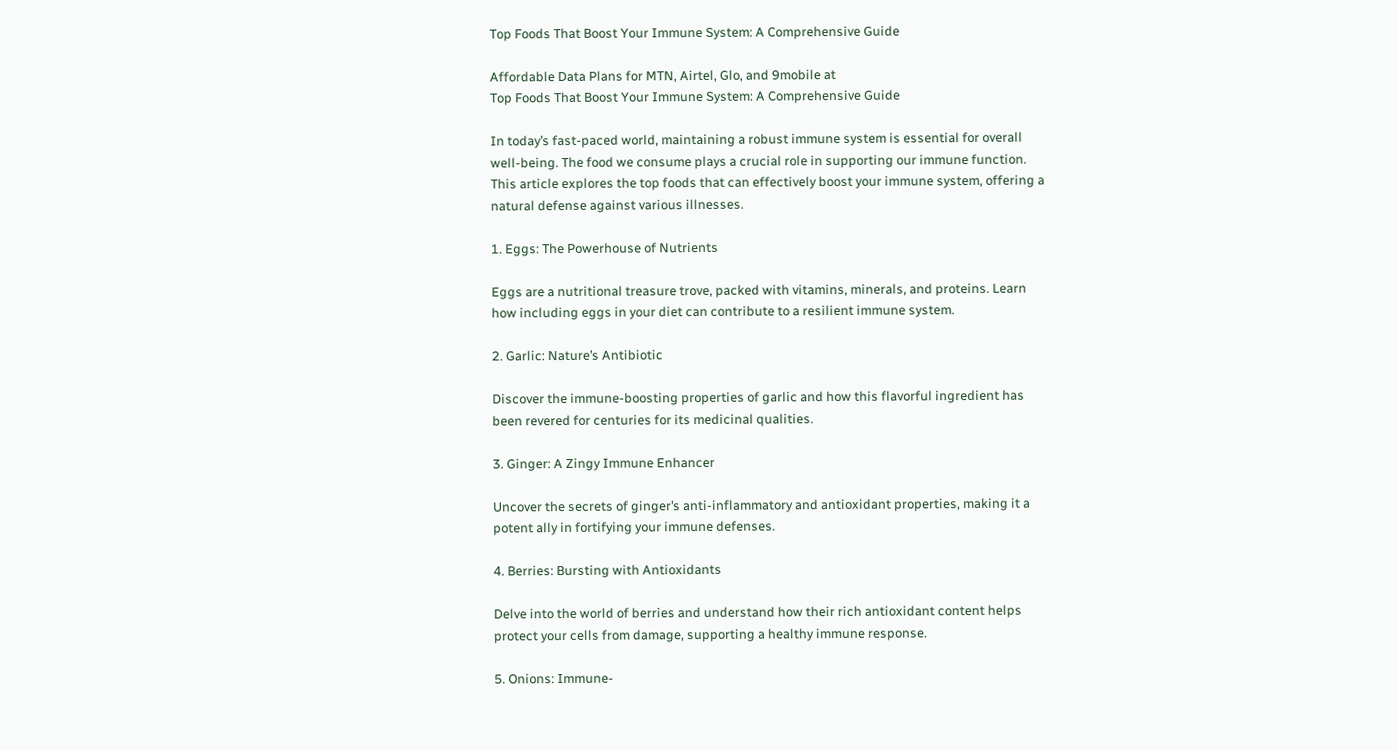Top Foods That Boost Your Immune System: A Comprehensive Guide

Affordable Data Plans for MTN, Airtel, Glo, and 9mobile at
Top Foods That Boost Your Immune System: A Comprehensive Guide

In today’s fast-paced world, maintaining a robust immune system is essential for overall well-being. The food we consume plays a crucial role in supporting our immune function. This article explores the top foods that can effectively boost your immune system, offering a natural defense against various illnesses.

1. Eggs: The Powerhouse of Nutrients

Eggs are a nutritional treasure trove, packed with vitamins, minerals, and proteins. Learn how including eggs in your diet can contribute to a resilient immune system.

2. Garlic: Nature’s Antibiotic

Discover the immune-boosting properties of garlic and how this flavorful ingredient has been revered for centuries for its medicinal qualities.

3. Ginger: A Zingy Immune Enhancer

Uncover the secrets of ginger’s anti-inflammatory and antioxidant properties, making it a potent ally in fortifying your immune defenses.

4. Berries: Bursting with Antioxidants

Delve into the world of berries and understand how their rich antioxidant content helps protect your cells from damage, supporting a healthy immune response.

5. Onions: Immune-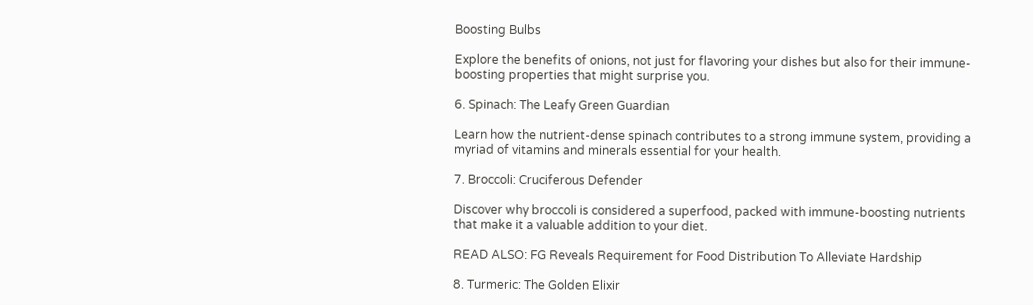Boosting Bulbs

Explore the benefits of onions, not just for flavoring your dishes but also for their immune-boosting properties that might surprise you.

6. Spinach: The Leafy Green Guardian

Learn how the nutrient-dense spinach contributes to a strong immune system, providing a myriad of vitamins and minerals essential for your health.

7. Broccoli: Cruciferous Defender

Discover why broccoli is considered a superfood, packed with immune-boosting nutrients that make it a valuable addition to your diet.

READ ALSO: FG Reveals Requirement for Food Distribution To Alleviate Hardship

8. Turmeric: The Golden Elixir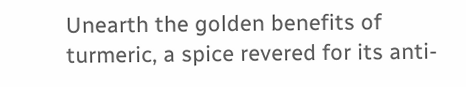Unearth the golden benefits of turmeric, a spice revered for its anti-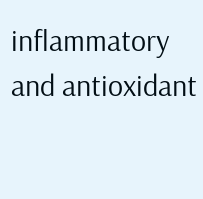inflammatory and antioxidant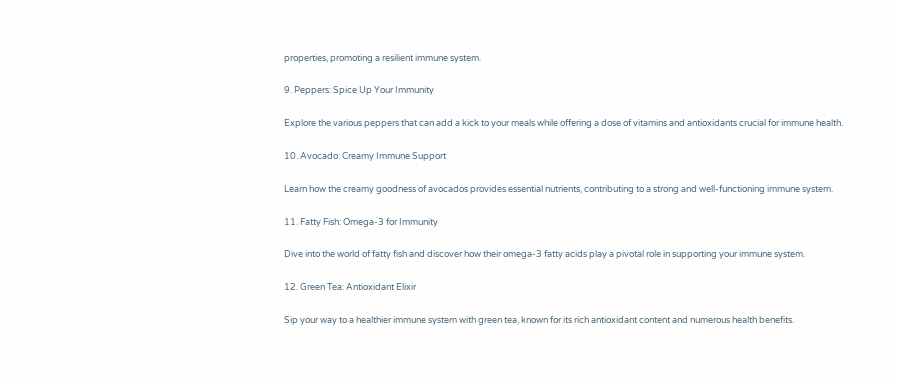properties, promoting a resilient immune system.

9. Peppers: Spice Up Your Immunity

Explore the various peppers that can add a kick to your meals while offering a dose of vitamins and antioxidants crucial for immune health.

10. Avocado: Creamy Immune Support

Learn how the creamy goodness of avocados provides essential nutrients, contributing to a strong and well-functioning immune system.

11. Fatty Fish: Omega-3 for Immunity

Dive into the world of fatty fish and discover how their omega-3 fatty acids play a pivotal role in supporting your immune system.

12. Green Tea: Antioxidant Elixir

Sip your way to a healthier immune system with green tea, known for its rich antioxidant content and numerous health benefits.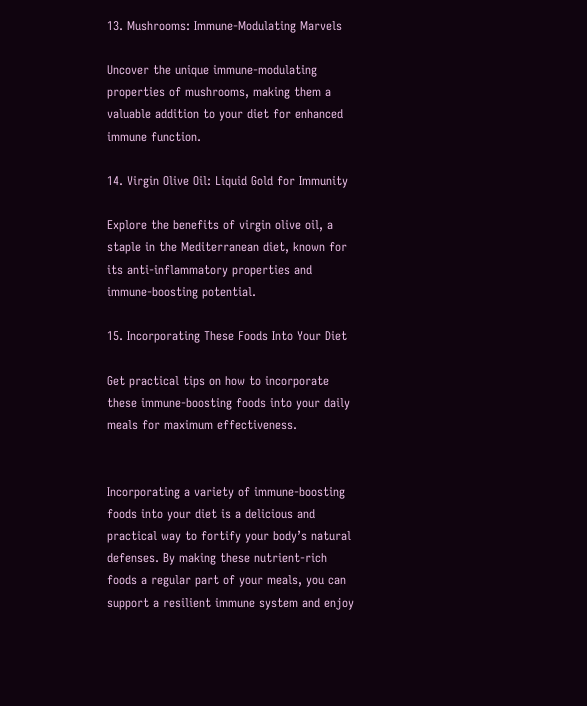13. Mushrooms: Immune-Modulating Marvels

Uncover the unique immune-modulating properties of mushrooms, making them a valuable addition to your diet for enhanced immune function.

14. Virgin Olive Oil: Liquid Gold for Immunity

Explore the benefits of virgin olive oil, a staple in the Mediterranean diet, known for its anti-inflammatory properties and immune-boosting potential.

15. Incorporating These Foods Into Your Diet

Get practical tips on how to incorporate these immune-boosting foods into your daily meals for maximum effectiveness.


Incorporating a variety of immune-boosting foods into your diet is a delicious and practical way to fortify your body’s natural defenses. By making these nutrient-rich foods a regular part of your meals, you can support a resilient immune system and enjoy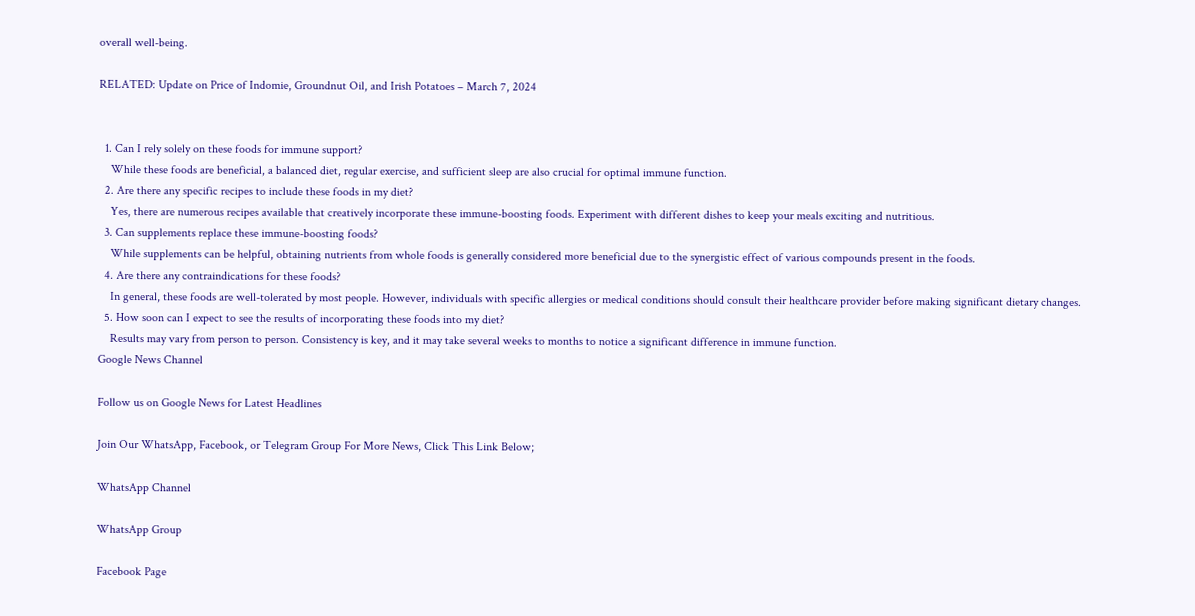overall well-being.

RELATED: Update on Price of Indomie, Groundnut Oil, and Irish Potatoes – March 7, 2024


  1. Can I rely solely on these foods for immune support?
    While these foods are beneficial, a balanced diet, regular exercise, and sufficient sleep are also crucial for optimal immune function.
  2. Are there any specific recipes to include these foods in my diet?
    Yes, there are numerous recipes available that creatively incorporate these immune-boosting foods. Experiment with different dishes to keep your meals exciting and nutritious.
  3. Can supplements replace these immune-boosting foods?
    While supplements can be helpful, obtaining nutrients from whole foods is generally considered more beneficial due to the synergistic effect of various compounds present in the foods.
  4. Are there any contraindications for these foods?
    In general, these foods are well-tolerated by most people. However, individuals with specific allergies or medical conditions should consult their healthcare provider before making significant dietary changes.
  5. How soon can I expect to see the results of incorporating these foods into my diet?
    Results may vary from person to person. Consistency is key, and it may take several weeks to months to notice a significant difference in immune function.
Google News Channel

Follow us on Google News for Latest Headlines

Join Our WhatsApp, Facebook, or Telegram Group For More News, Click This Link Below;

WhatsApp Channel

WhatsApp Group

Facebook Page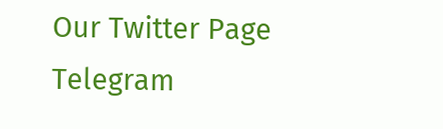Our Twitter Page
Telegram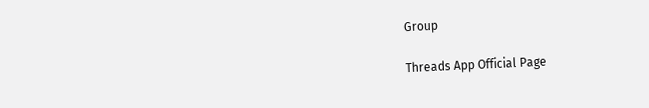Group

Threads App Official Page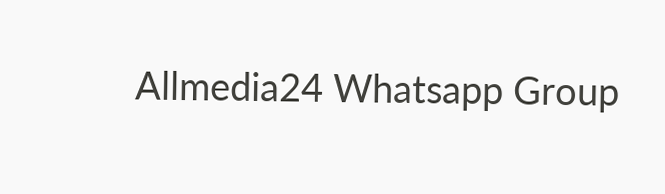Allmedia24 Whatsapp Group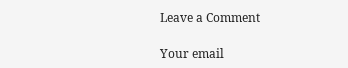Leave a Comment

Your email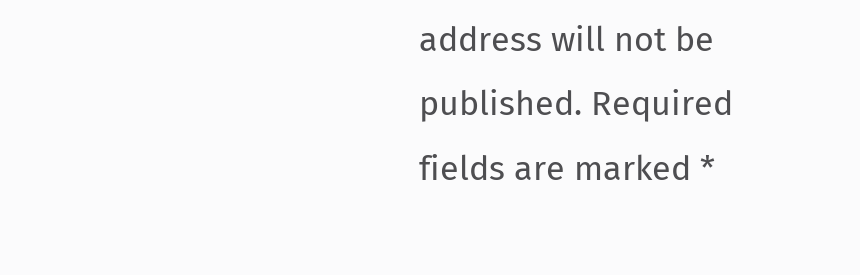address will not be published. Required fields are marked *